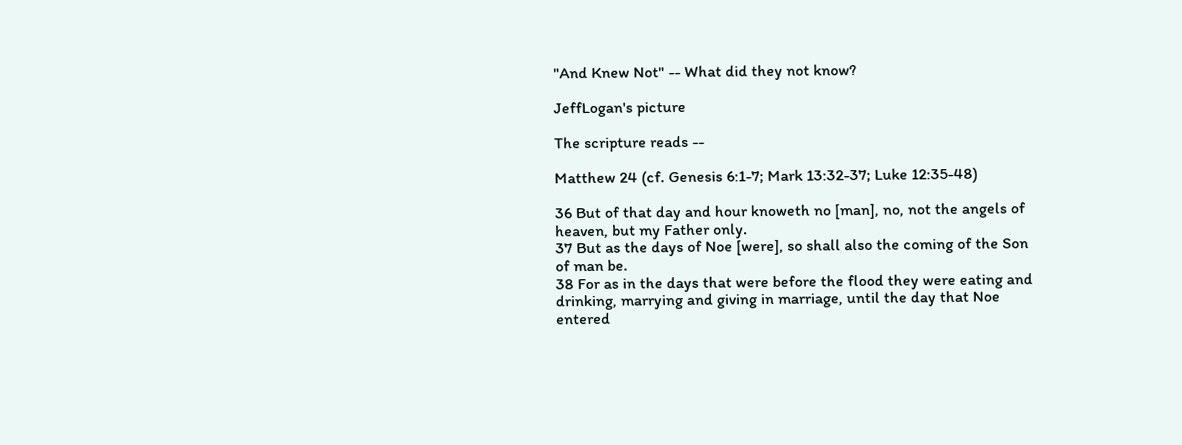"And Knew Not" -- What did they not know?

JeffLogan's picture

The scripture reads --

Matthew 24 (cf. Genesis 6:1-7; Mark 13:32-37; Luke 12:35-48)

36 But of that day and hour knoweth no [man], no, not the angels of heaven, but my Father only.
37 But as the days of Noe [were], so shall also the coming of the Son of man be.
38 For as in the days that were before the flood they were eating and drinking, marrying and giving in marriage, until the day that Noe entered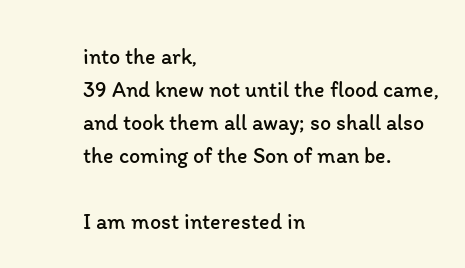into the ark,
39 And knew not until the flood came, and took them all away; so shall also the coming of the Son of man be.

I am most interested in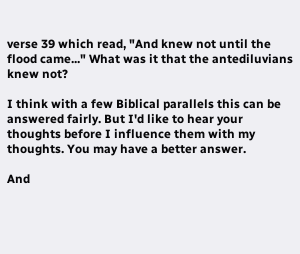verse 39 which read, "And knew not until the flood came..." What was it that the antediluvians knew not?

I think with a few Biblical parallels this can be answered fairly. But I'd like to hear your thoughts before I influence them with my thoughts. You may have a better answer.

And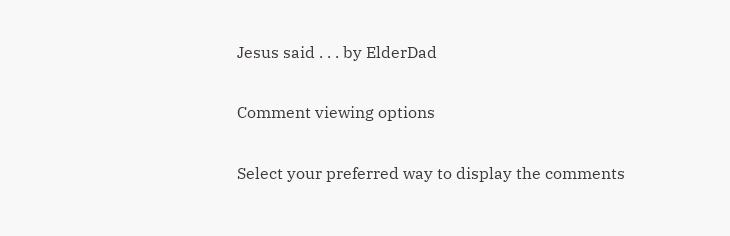Jesus said . . . by ElderDad

Comment viewing options

Select your preferred way to display the comments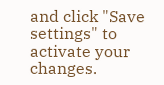and click "Save settings" to activate your changes.